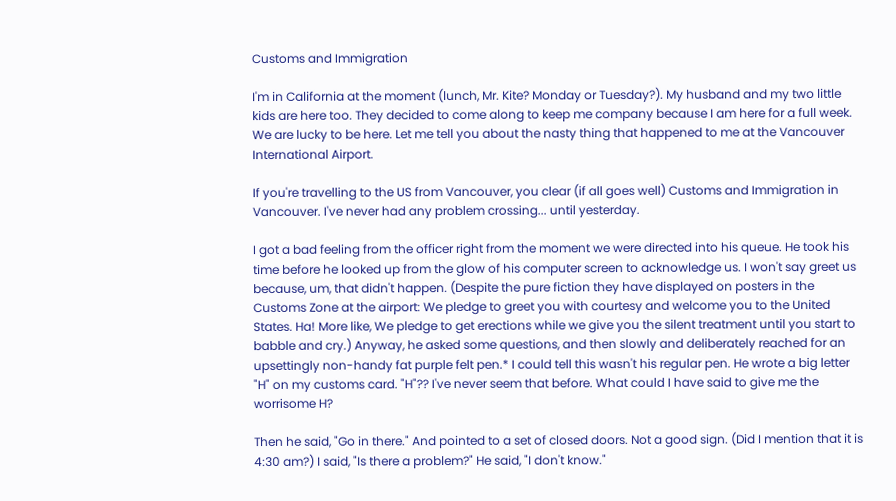Customs and Immigration

I'm in California at the moment (lunch, Mr. Kite? Monday or Tuesday?). My husband and my two little kids are here too. They decided to come along to keep me company because I am here for a full week. We are lucky to be here. Let me tell you about the nasty thing that happened to me at the Vancouver International Airport.

If you're travelling to the US from Vancouver, you clear (if all goes well) Customs and Immigration in Vancouver. I've never had any problem crossing... until yesterday.

I got a bad feeling from the officer right from the moment we were directed into his queue. He took his time before he looked up from the glow of his computer screen to acknowledge us. I won't say greet us because, um, that didn't happen. (Despite the pure fiction they have displayed on posters in the Customs Zone at the airport: We pledge to greet you with courtesy and welcome you to the United States. Ha! More like, We pledge to get erections while we give you the silent treatment until you start to babble and cry.) Anyway, he asked some questions, and then slowly and deliberately reached for an upsettingly non-handy fat purple felt pen.* I could tell this wasn't his regular pen. He wrote a big letter "H" on my customs card. "H"?? I've never seem that before. What could I have said to give me the worrisome H?

Then he said, "Go in there." And pointed to a set of closed doors. Not a good sign. (Did I mention that it is 4:30 am?) I said, "Is there a problem?" He said, "I don't know."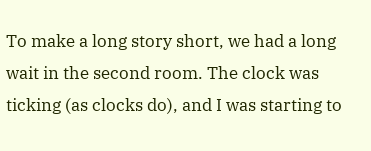To make a long story short, we had a long wait in the second room. The clock was ticking (as clocks do), and I was starting to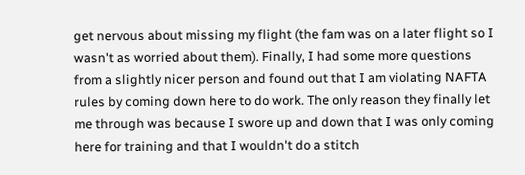get nervous about missing my flight (the fam was on a later flight so I wasn't as worried about them). Finally, I had some more questions from a slightly nicer person and found out that I am violating NAFTA rules by coming down here to do work. The only reason they finally let me through was because I swore up and down that I was only coming here for training and that I wouldn't do a stitch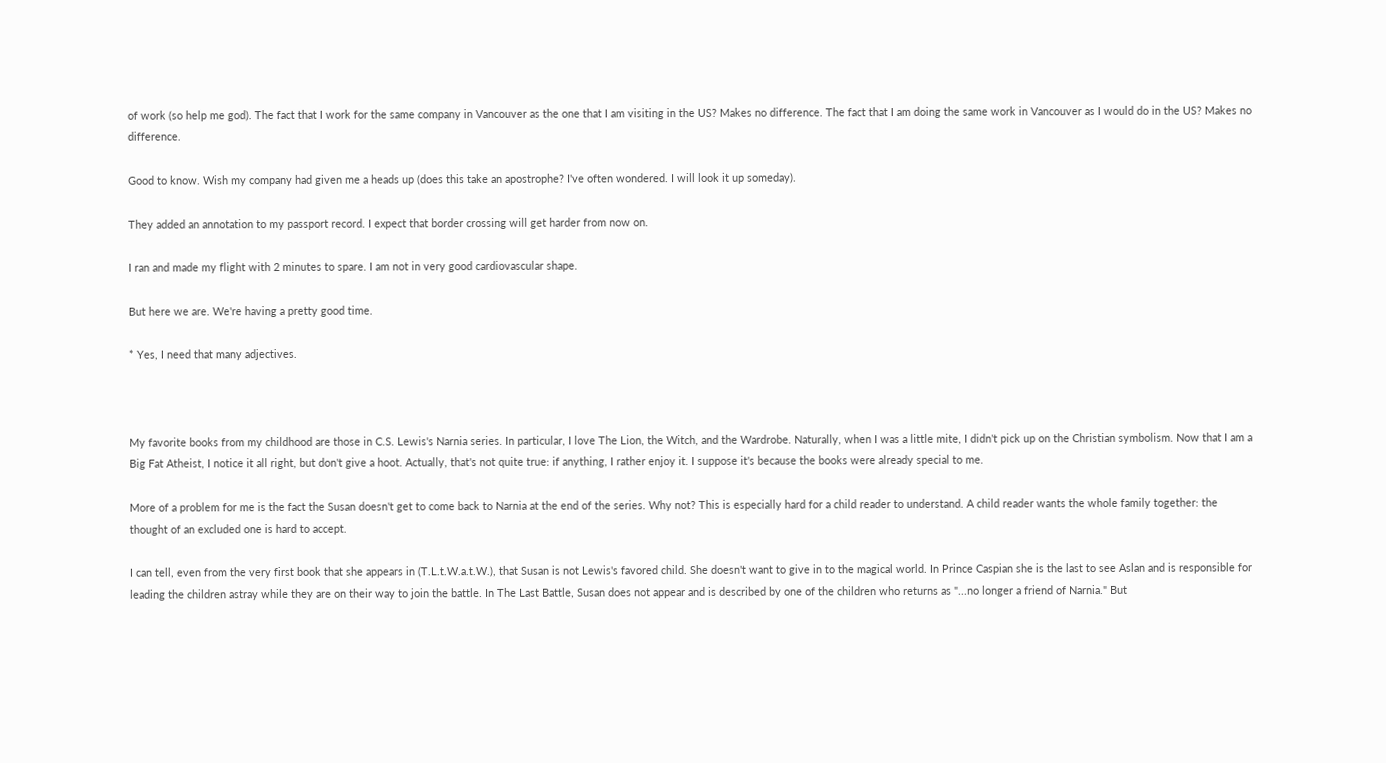of work (so help me god). The fact that I work for the same company in Vancouver as the one that I am visiting in the US? Makes no difference. The fact that I am doing the same work in Vancouver as I would do in the US? Makes no difference.

Good to know. Wish my company had given me a heads up (does this take an apostrophe? I've often wondered. I will look it up someday).

They added an annotation to my passport record. I expect that border crossing will get harder from now on.

I ran and made my flight with 2 minutes to spare. I am not in very good cardiovascular shape.

But here we are. We're having a pretty good time.

* Yes, I need that many adjectives.



My favorite books from my childhood are those in C.S. Lewis's Narnia series. In particular, I love The Lion, the Witch, and the Wardrobe. Naturally, when I was a little mite, I didn't pick up on the Christian symbolism. Now that I am a Big Fat Atheist, I notice it all right, but don't give a hoot. Actually, that's not quite true: if anything, I rather enjoy it. I suppose it's because the books were already special to me.

More of a problem for me is the fact the Susan doesn't get to come back to Narnia at the end of the series. Why not? This is especially hard for a child reader to understand. A child reader wants the whole family together: the thought of an excluded one is hard to accept.

I can tell, even from the very first book that she appears in (T.L.t.W.a.t.W.), that Susan is not Lewis's favored child. She doesn't want to give in to the magical world. In Prince Caspian she is the last to see Aslan and is responsible for leading the children astray while they are on their way to join the battle. In The Last Battle, Susan does not appear and is described by one of the children who returns as "...no longer a friend of Narnia." But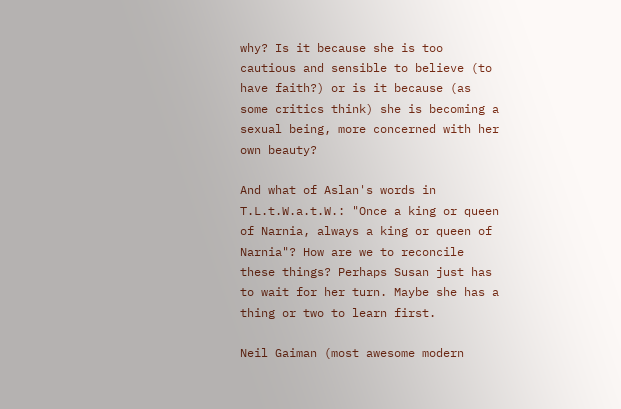why? Is it because she is too cautious and sensible to believe (to have faith?) or is it because (as some critics think) she is becoming a sexual being, more concerned with her own beauty?

And what of Aslan's words in T.L.t.W.a.t.W.: "Once a king or queen of Narnia, always a king or queen of Narnia"? How are we to reconcile these things? Perhaps Susan just has to wait for her turn. Maybe she has a thing or two to learn first.

Neil Gaiman (most awesome modern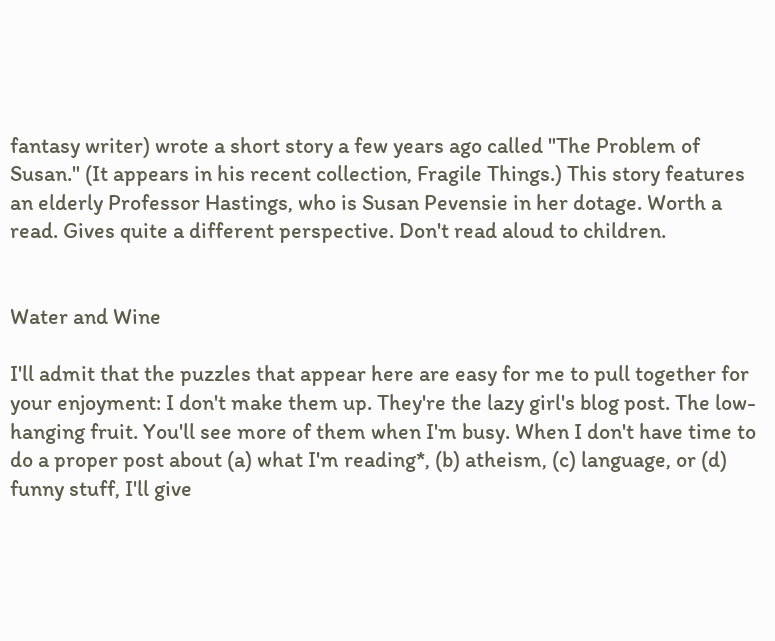fantasy writer) wrote a short story a few years ago called "The Problem of Susan." (It appears in his recent collection, Fragile Things.) This story features an elderly Professor Hastings, who is Susan Pevensie in her dotage. Worth a read. Gives quite a different perspective. Don't read aloud to children.


Water and Wine

I'll admit that the puzzles that appear here are easy for me to pull together for your enjoyment: I don't make them up. They're the lazy girl's blog post. The low-hanging fruit. You'll see more of them when I'm busy. When I don't have time to do a proper post about (a) what I'm reading*, (b) atheism, (c) language, or (d) funny stuff, I'll give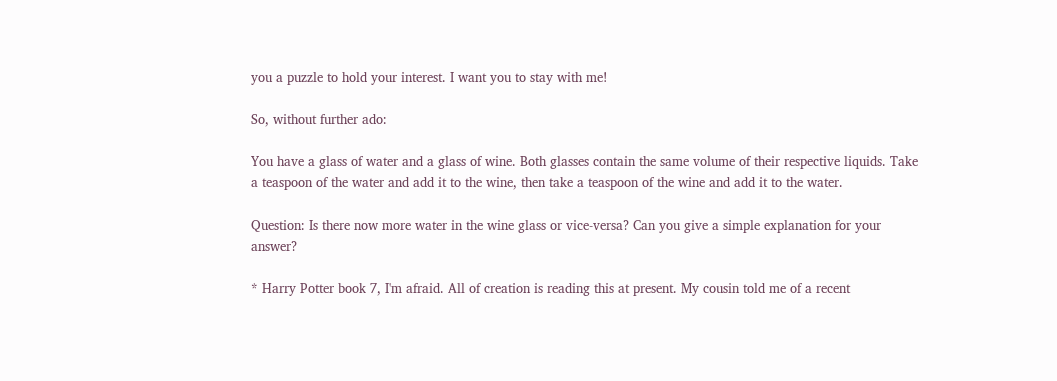you a puzzle to hold your interest. I want you to stay with me!

So, without further ado:

You have a glass of water and a glass of wine. Both glasses contain the same volume of their respective liquids. Take a teaspoon of the water and add it to the wine, then take a teaspoon of the wine and add it to the water.

Question: Is there now more water in the wine glass or vice-versa? Can you give a simple explanation for your answer?

* Harry Potter book 7, I'm afraid. All of creation is reading this at present. My cousin told me of a recent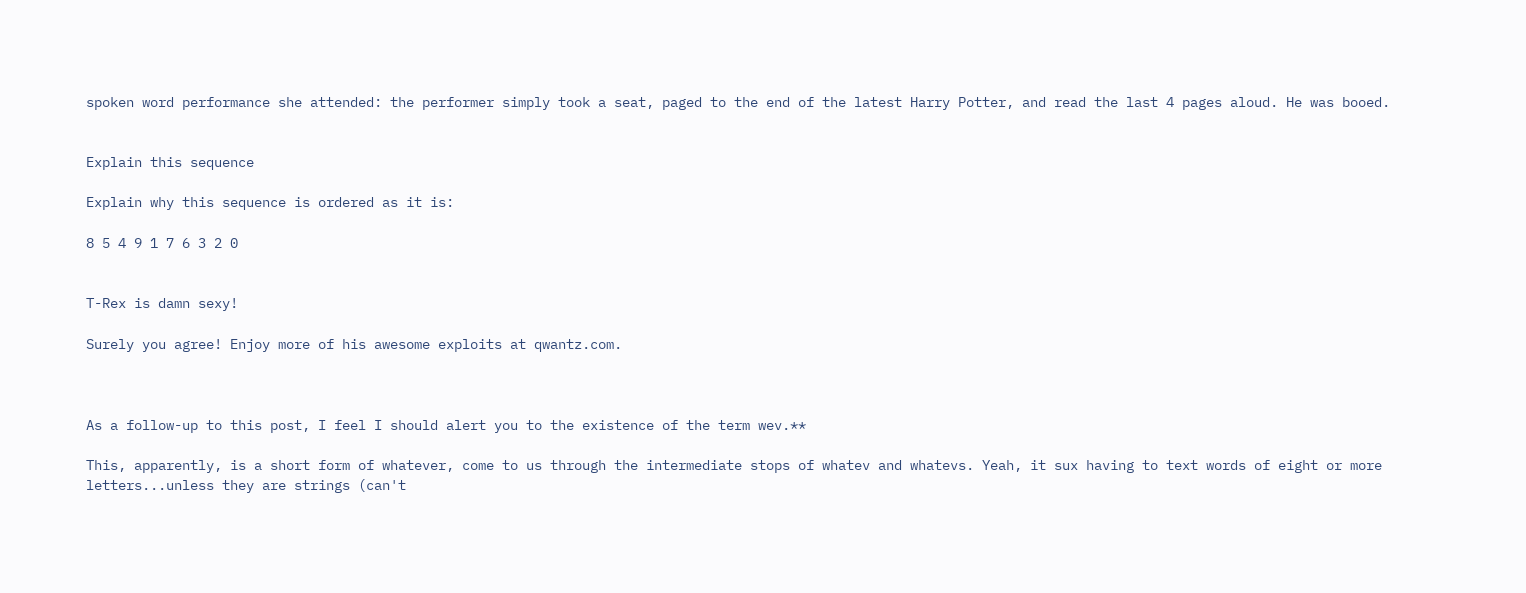spoken word performance she attended: the performer simply took a seat, paged to the end of the latest Harry Potter, and read the last 4 pages aloud. He was booed.


Explain this sequence

Explain why this sequence is ordered as it is:

8 5 4 9 1 7 6 3 2 0


T-Rex is damn sexy!

Surely you agree! Enjoy more of his awesome exploits at qwantz.com.



As a follow-up to this post, I feel I should alert you to the existence of the term wev.**

This, apparently, is a short form of whatever, come to us through the intermediate stops of whatev and whatevs. Yeah, it sux having to text words of eight or more letters...unless they are strings (can't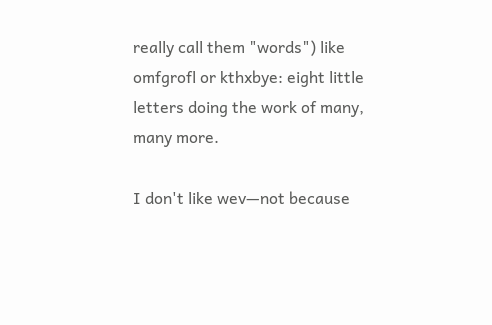really call them "words") like omfgrofl or kthxbye: eight little letters doing the work of many, many more.

I don't like wev—not because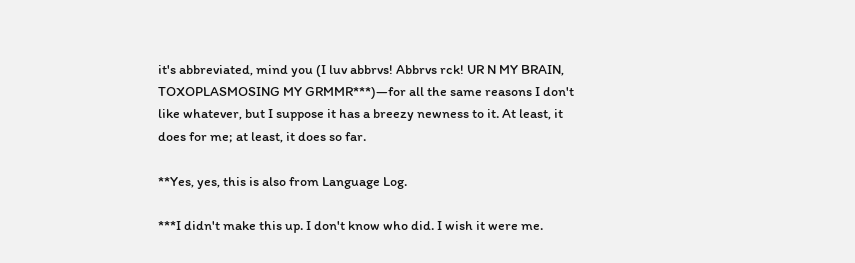it's abbreviated, mind you (I luv abbrvs! Abbrvs rck! UR N MY BRAIN, TOXOPLASMOSING MY GRMMR***)—for all the same reasons I don't like whatever, but I suppose it has a breezy newness to it. At least, it does for me; at least, it does so far.

**Yes, yes, this is also from Language Log.

***I didn't make this up. I don't know who did. I wish it were me.